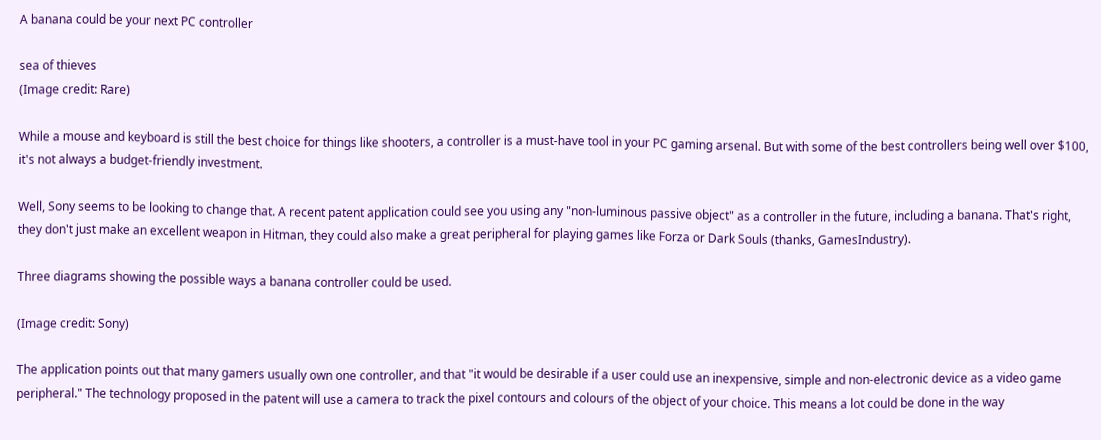A banana could be your next PC controller

sea of thieves
(Image credit: Rare)

While a mouse and keyboard is still the best choice for things like shooters, a controller is a must-have tool in your PC gaming arsenal. But with some of the best controllers being well over $100, it's not always a budget-friendly investment.

Well, Sony seems to be looking to change that. A recent patent application could see you using any "non-luminous passive object" as a controller in the future, including a banana. That's right, they don't just make an excellent weapon in Hitman, they could also make a great peripheral for playing games like Forza or Dark Souls (thanks, GamesIndustry).

Three diagrams showing the possible ways a banana controller could be used.

(Image credit: Sony)

The application points out that many gamers usually own one controller, and that "it would be desirable if a user could use an inexpensive, simple and non-electronic device as a video game peripheral." The technology proposed in the patent will use a camera to track the pixel contours and colours of the object of your choice. This means a lot could be done in the way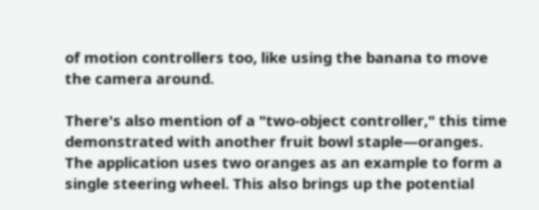of motion controllers too, like using the banana to move the camera around.

There's also mention of a "two-object controller," this time demonstrated with another fruit bowl staple—oranges. The application uses two oranges as an example to form a single steering wheel. This also brings up the potential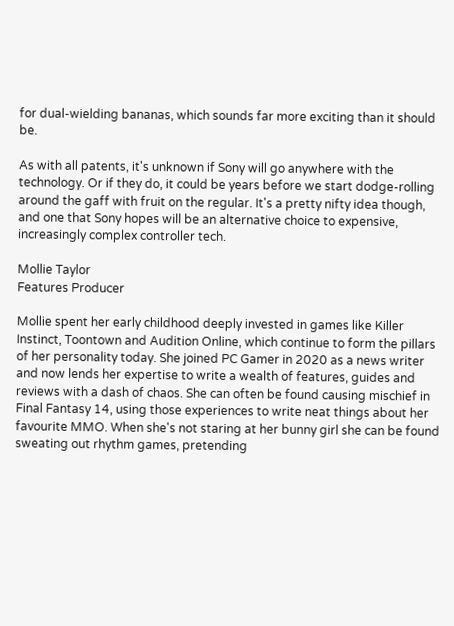for dual-wielding bananas, which sounds far more exciting than it should be.

As with all patents, it's unknown if Sony will go anywhere with the technology. Or if they do, it could be years before we start dodge-rolling around the gaff with fruit on the regular. It's a pretty nifty idea though, and one that Sony hopes will be an alternative choice to expensive, increasingly complex controller tech.

Mollie Taylor
Features Producer

Mollie spent her early childhood deeply invested in games like Killer Instinct, Toontown and Audition Online, which continue to form the pillars of her personality today. She joined PC Gamer in 2020 as a news writer and now lends her expertise to write a wealth of features, guides and reviews with a dash of chaos. She can often be found causing mischief in Final Fantasy 14, using those experiences to write neat things about her favourite MMO. When she's not staring at her bunny girl she can be found sweating out rhythm games, pretending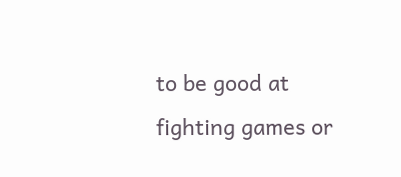to be good at fighting games or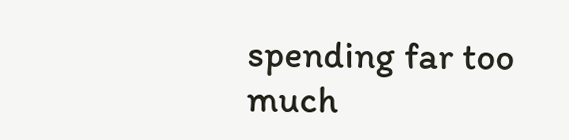spending far too much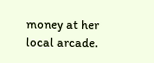money at her local arcade.